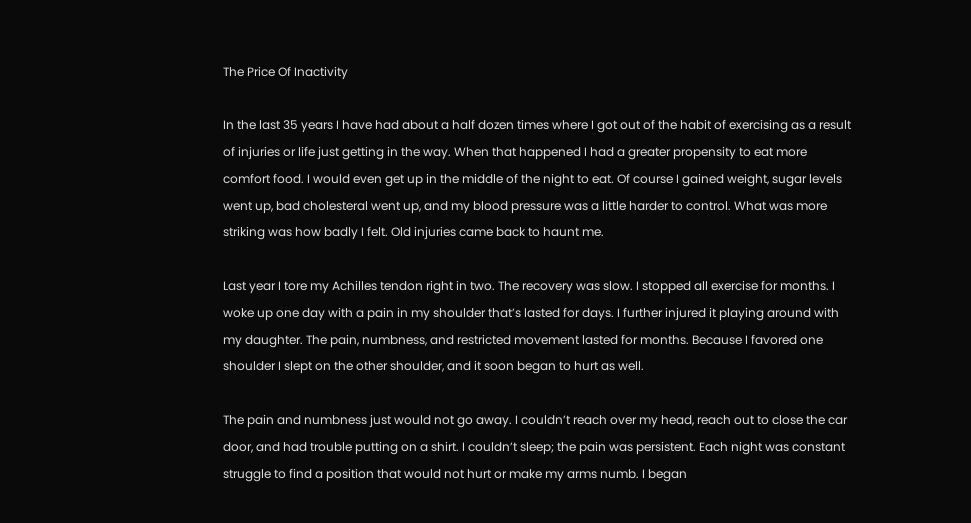The Price Of Inactivity

In the last 35 years I have had about a half dozen times where I got out of the habit of exercising as a result of injuries or life just getting in the way. When that happened I had a greater propensity to eat more comfort food. I would even get up in the middle of the night to eat. Of course I gained weight, sugar levels went up, bad cholesteral went up, and my blood pressure was a little harder to control. What was more striking was how badly I felt. Old injuries came back to haunt me.

Last year I tore my Achilles tendon right in two. The recovery was slow. I stopped all exercise for months. I woke up one day with a pain in my shoulder that’s lasted for days. I further injured it playing around with my daughter. The pain, numbness, and restricted movement lasted for months. Because I favored one shoulder I slept on the other shoulder, and it soon began to hurt as well.

The pain and numbness just would not go away. I couldn’t reach over my head, reach out to close the car door, and had trouble putting on a shirt. I couldn’t sleep; the pain was persistent. Each night was constant struggle to find a position that would not hurt or make my arms numb. I began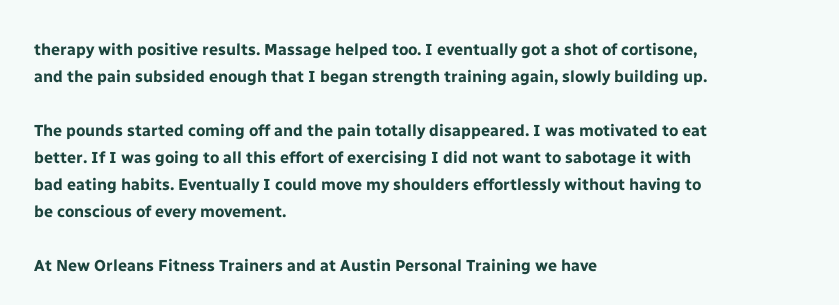therapy with positive results. Massage helped too. I eventually got a shot of cortisone, and the pain subsided enough that I began strength training again, slowly building up.

The pounds started coming off and the pain totally disappeared. I was motivated to eat better. If I was going to all this effort of exercising I did not want to sabotage it with bad eating habits. Eventually I could move my shoulders effortlessly without having to be conscious of every movement.

At New Orleans Fitness Trainers and at Austin Personal Training we have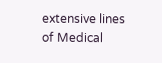extensive lines of Medical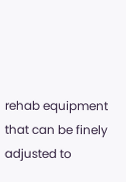rehab equipment that can be finely adjusted to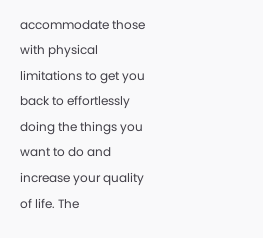accommodate those with physical limitations to get you back to effortlessly doing the things you want to do and increase your quality of life. The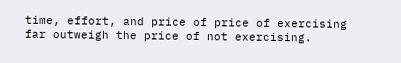time, effort, and price of price of exercising far outweigh the price of not exercising.